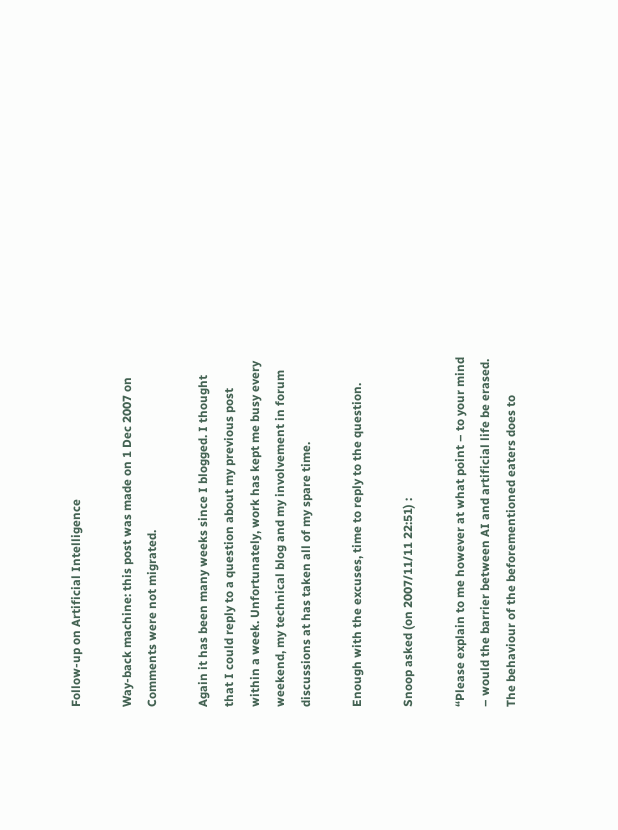Follow-up on Artificial Intelligence

Way-back machine: this post was made on 1 Dec 2007 on
Comments were not migrated.

Again it has been many weeks since I blogged. I thought that I could reply to a question about my previous post within a week. Unfortunately, work has kept me busy every weekend, my technical blog and my involvement in forum discussions at has taken all of my spare time.

Enough with the excuses, time to reply to the question.

Snoop asked (on 2007/11/11 22:51) :

“Please explain to me however at what point – to your mind – would the barrier between AI and artificial life be erased.  The behaviour of the beforementioned eaters does to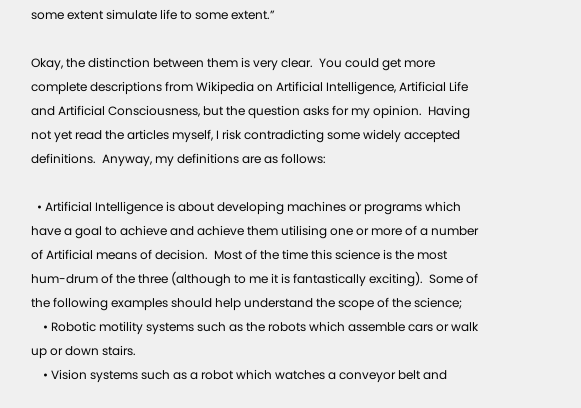some extent simulate life to some extent.”

Okay, the distinction between them is very clear.  You could get more complete descriptions from Wikipedia on Artificial Intelligence, Artificial Life and Artificial Consciousness, but the question asks for my opinion.  Having not yet read the articles myself, I risk contradicting some widely accepted definitions.  Anyway, my definitions are as follows:

  • Artificial Intelligence is about developing machines or programs which have a goal to achieve and achieve them utilising one or more of a number of Artificial means of decision.  Most of the time this science is the most hum-drum of the three (although to me it is fantastically exciting).  Some of the following examples should help understand the scope of the science;
    • Robotic motility systems such as the robots which assemble cars or walk up or down stairs.
    • Vision systems such as a robot which watches a conveyor belt and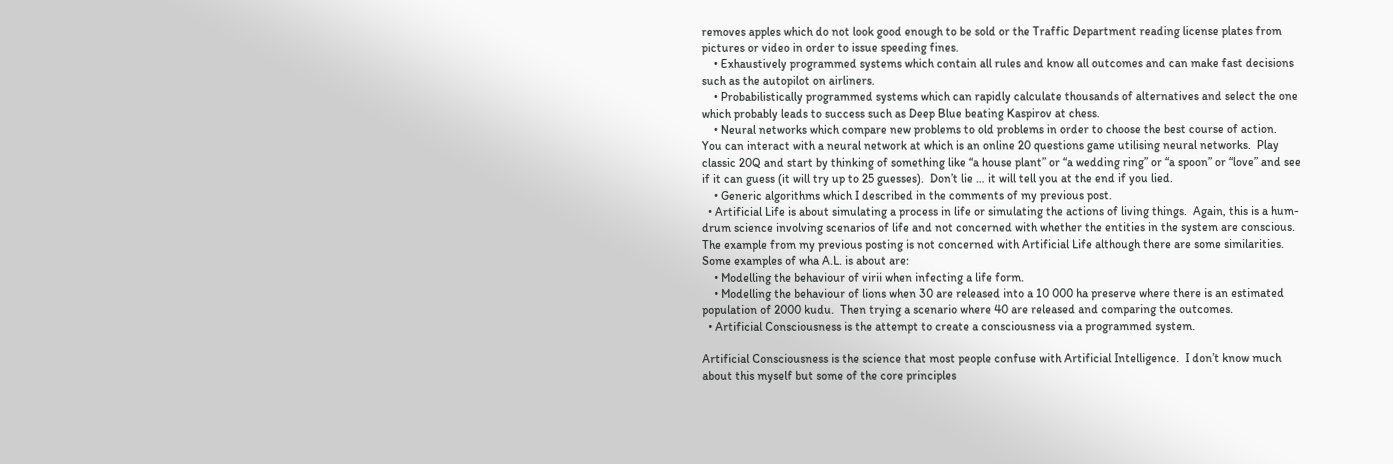removes apples which do not look good enough to be sold or the Traffic Department reading license plates from pictures or video in order to issue speeding fines.
    • Exhaustively programmed systems which contain all rules and know all outcomes and can make fast decisions such as the autopilot on airliners.
    • Probabilistically programmed systems which can rapidly calculate thousands of alternatives and select the one which probably leads to success such as Deep Blue beating Kaspirov at chess.
    • Neural networks which compare new problems to old problems in order to choose the best course of action.  You can interact with a neural network at which is an online 20 questions game utilising neural networks.  Play classic 20Q and start by thinking of something like “a house plant” or “a wedding ring” or “a spoon” or “love” and see if it can guess (it will try up to 25 guesses).  Don’t lie … it will tell you at the end if you lied.
    • Generic algorithms which I described in the comments of my previous post.
  • Artificial Life is about simulating a process in life or simulating the actions of living things.  Again, this is a hum-drum science involving scenarios of life and not concerned with whether the entities in the system are conscious.  The example from my previous posting is not concerned with Artificial Life although there are some similarities.  Some examples of wha A.L. is about are:
    • Modelling the behaviour of virii when infecting a life form.
    • Modelling the behaviour of lions when 30 are released into a 10 000 ha preserve where there is an estimated population of 2000 kudu.  Then trying a scenario where 40 are released and comparing the outcomes.
  • Artificial Consciousness is the attempt to create a consciousness via a programmed system.

Artificial Consciousness is the science that most people confuse with Artificial Intelligence.  I don’t know much about this myself but some of the core principles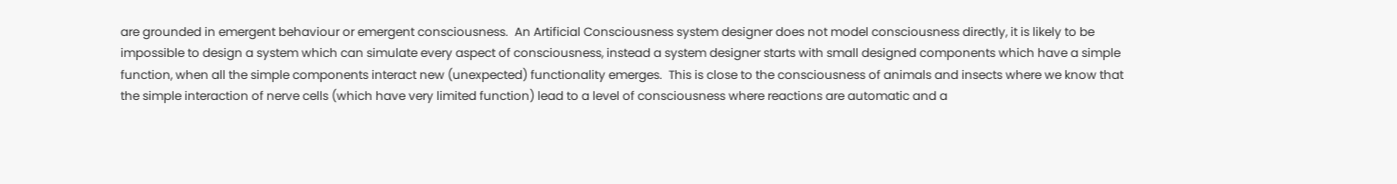are grounded in emergent behaviour or emergent consciousness.  An Artificial Consciousness system designer does not model consciousness directly, it is likely to be impossible to design a system which can simulate every aspect of consciousness, instead a system designer starts with small designed components which have a simple function, when all the simple components interact new (unexpected) functionality emerges.  This is close to the consciousness of animals and insects where we know that the simple interaction of nerve cells (which have very limited function) lead to a level of consciousness where reactions are automatic and a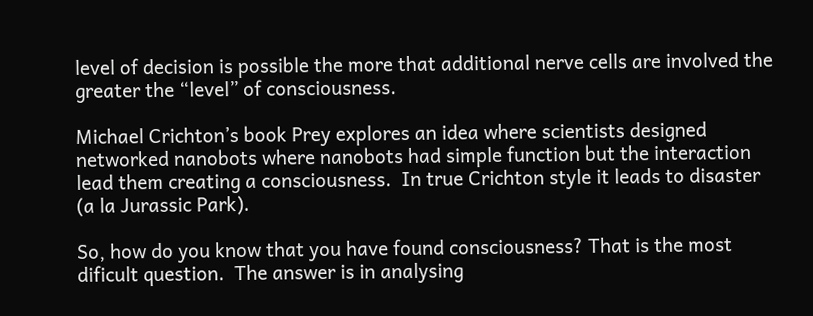level of decision is possible the more that additional nerve cells are involved the greater the “level” of consciousness.

Michael Crichton’s book Prey explores an idea where scientists designed networked nanobots where nanobots had simple function but the interaction lead them creating a consciousness.  In true Crichton style it leads to disaster (a la Jurassic Park).

So, how do you know that you have found consciousness? That is the most dificult question.  The answer is in analysing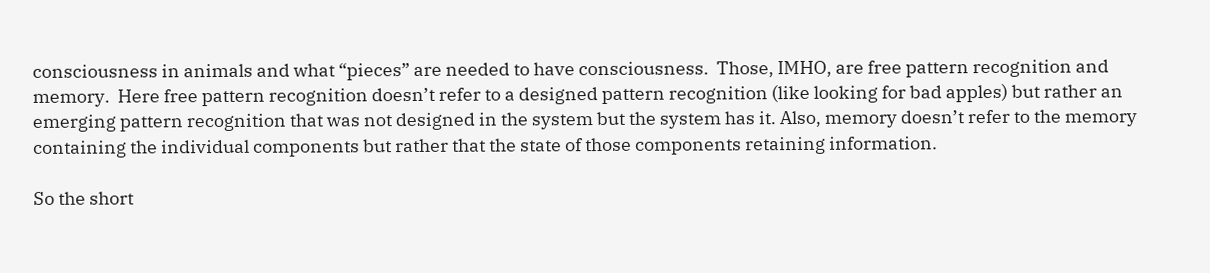consciousness in animals and what “pieces” are needed to have consciousness.  Those, IMHO, are free pattern recognition and memory.  Here free pattern recognition doesn’t refer to a designed pattern recognition (like looking for bad apples) but rather an emerging pattern recognition that was not designed in the system but the system has it. Also, memory doesn’t refer to the memory containing the individual components but rather that the state of those components retaining information.

So the short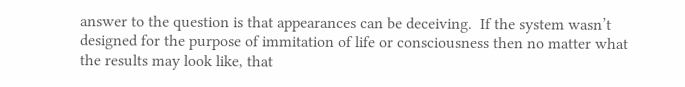answer to the question is that appearances can be deceiving.  If the system wasn’t designed for the purpose of immitation of life or consciousness then no matter what the results may look like, that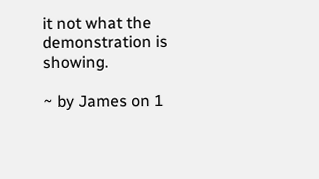it not what the demonstration is showing.

~ by James on 1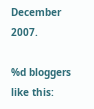December 2007.

%d bloggers like this: